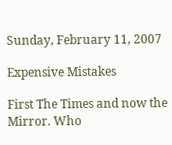Sunday, February 11, 2007

Expensive Mistakes

First The Times and now the Mirror. Who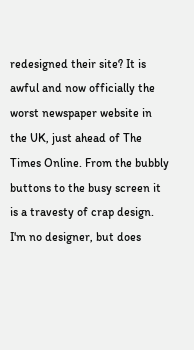redesigned their site? It is awful and now officially the worst newspaper website in the UK, just ahead of The Times Online. From the bubbly buttons to the busy screen it is a travesty of crap design. I'm no designer, but does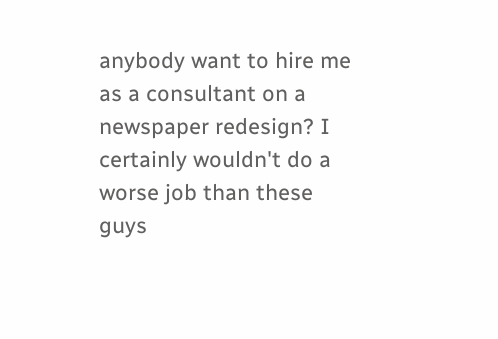anybody want to hire me as a consultant on a newspaper redesign? I certainly wouldn't do a worse job than these guys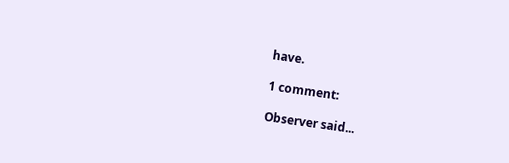have.

1 comment:

Observer said...